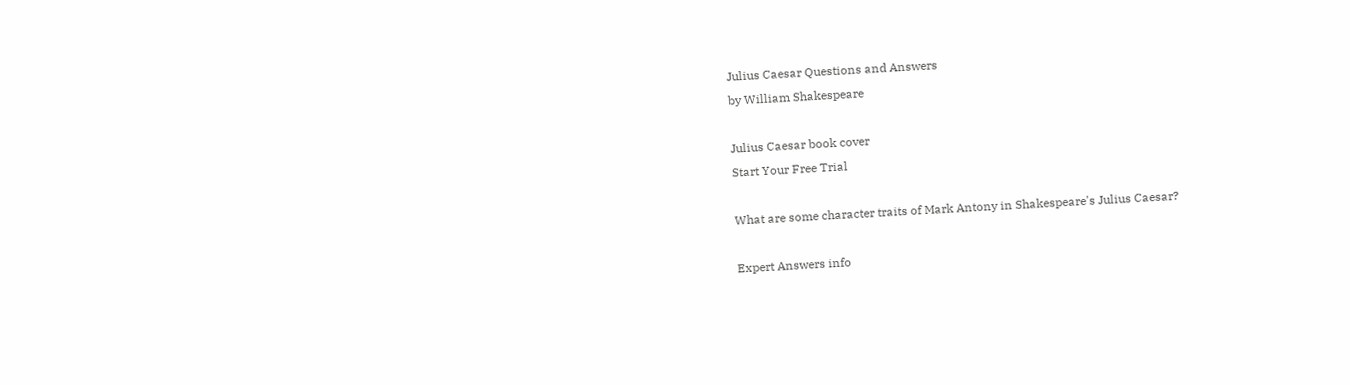Julius Caesar Questions and Answers
by William Shakespeare

Julius Caesar book cover
Start Your Free Trial

What are some character traits of Mark Antony in Shakespeare's Julius Caesar?

Expert Answers info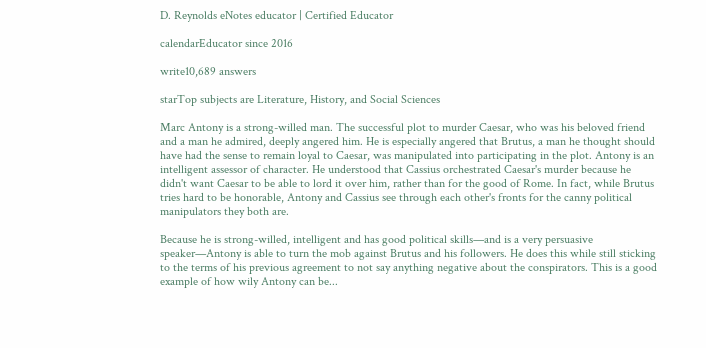D. Reynolds eNotes educator | Certified Educator

calendarEducator since 2016

write10,689 answers

starTop subjects are Literature, History, and Social Sciences

Marc Antony is a strong-willed man. The successful plot to murder Caesar, who was his beloved friend and a man he admired, deeply angered him. He is especially angered that Brutus, a man he thought should have had the sense to remain loyal to Caesar, was manipulated into participating in the plot. Antony is an intelligent assessor of character. He understood that Cassius orchestrated Caesar's murder because he didn't want Caesar to be able to lord it over him, rather than for the good of Rome. In fact, while Brutus tries hard to be honorable, Antony and Cassius see through each other's fronts for the canny political manipulators they both are.

Because he is strong-willed, intelligent and has good political skills—and is a very persuasive speaker—Antony is able to turn the mob against Brutus and his followers. He does this while still sticking to the terms of his previous agreement to not say anything negative about the conspirators. This is a good example of how wily Antony can be...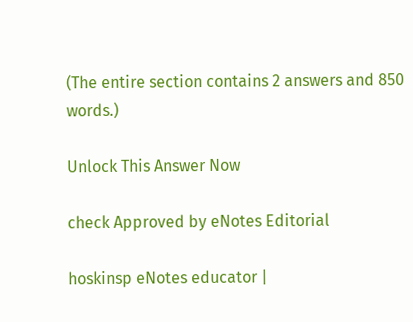(The entire section contains 2 answers and 850 words.)

Unlock This Answer Now

check Approved by eNotes Editorial

hoskinsp eNotes educator |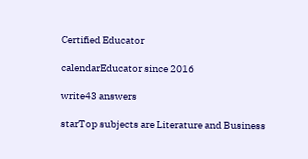Certified Educator

calendarEducator since 2016

write43 answers

starTop subjects are Literature and Business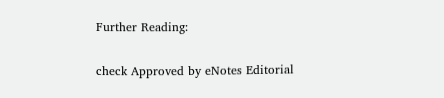Further Reading:

check Approved by eNotes Editorial